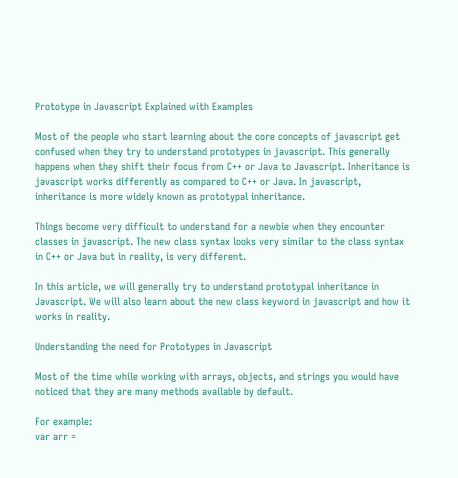Prototype in Javascript Explained with Examples

Most of the people who start learning about the core concepts of javascript get confused when they try to understand prototypes in javascript. This generally happens when they shift their focus from C++ or Java to Javascript. Inheritance is javascript works differently as compared to C++ or Java. In javascript, inheritance is more widely known as prototypal inheritance.

Things become very difficult to understand for a newbie when they encounter classes in javascript. The new class syntax looks very similar to the class syntax in C++ or Java but in reality, is very different.

In this article, we will generally try to understand prototypal inheritance in Javascript. We will also learn about the new class keyword in javascript and how it works in reality.

Understanding the need for Prototypes in Javascript

Most of the time while working with arrays, objects, and strings you would have noticed that they are many methods available by default.

For example:
var arr =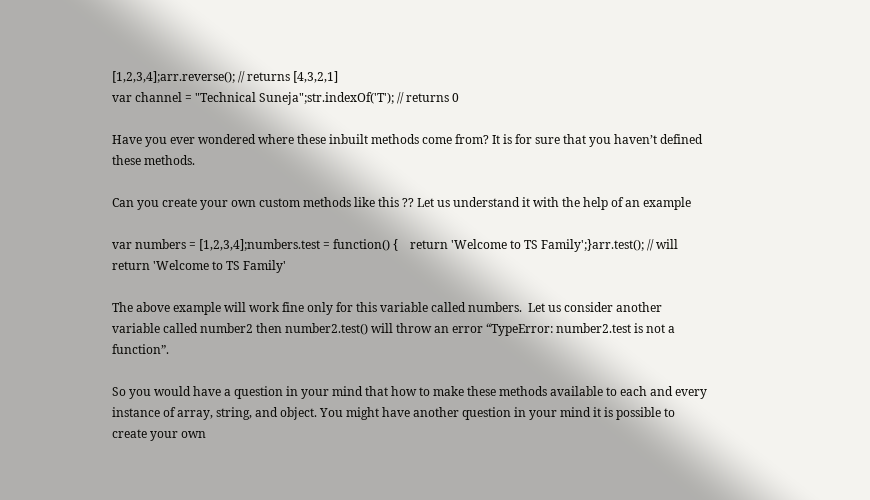[1,2,3,4];arr.reverse(); // returns [4,3,2,1]
var channel = "Technical Suneja";str.indexOf('T'); // returns 0

Have you ever wondered where these inbuilt methods come from? It is for sure that you haven’t defined these methods.

Can you create your own custom methods like this ?? Let us understand it with the help of an example

var numbers = [1,2,3,4];numbers.test = function() {    return 'Welcome to TS Family';}arr.test(); // will return 'Welcome to TS Family'

The above example will work fine only for this variable called numbers.  Let us consider another variable called number2 then number2.test() will throw an error “TypeError: number2.test is not a function”.

So you would have a question in your mind that how to make these methods available to each and every instance of array, string, and object. You might have another question in your mind it is possible to create your own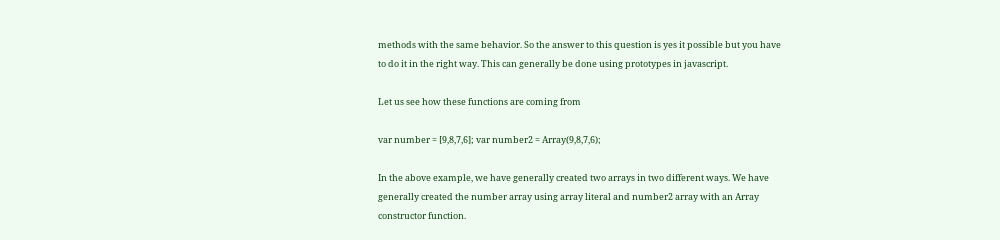methods with the same behavior. So the answer to this question is yes it possible but you have to do it in the right way. This can generally be done using prototypes in javascript.

Let us see how these functions are coming from

var number = [9,8,7,6]; var number2 = Array(9,8,7,6);

In the above example, we have generally created two arrays in two different ways. We have generally created the number array using array literal and number2 array with an Array constructor function.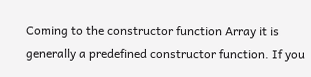Coming to the constructor function Array it is generally a predefined constructor function. If you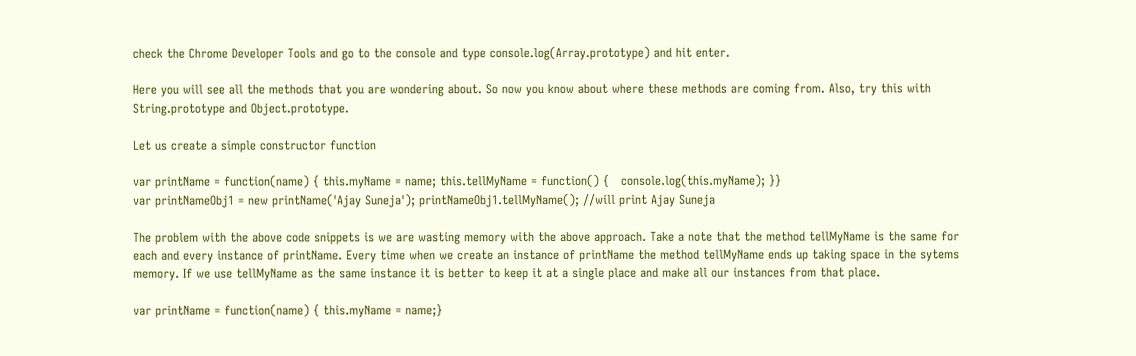check the Chrome Developer Tools and go to the console and type console.log(Array.prototype) and hit enter.

Here you will see all the methods that you are wondering about. So now you know about where these methods are coming from. Also, try this with String.prototype and Object.prototype.

Let us create a simple constructor function

var printName = function(name) { this.myName = name; this.tellMyName = function() {   console.log(this.myName); }}
var printNameObj1 = new printName('Ajay Suneja'); printNameObj1.tellMyName(); //will print Ajay Suneja

The problem with the above code snippets is we are wasting memory with the above approach. Take a note that the method tellMyName is the same for each and every instance of printName. Every time when we create an instance of printName the method tellMyName ends up taking space in the sytems memory. If we use tellMyName as the same instance it is better to keep it at a single place and make all our instances from that place.

var printName = function(name) { this.myName = name;}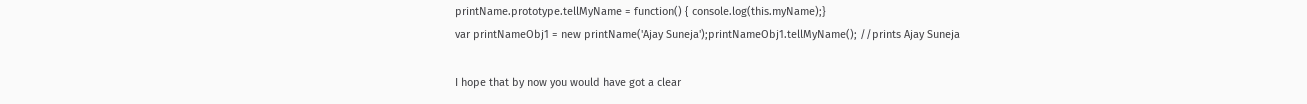printName.prototype.tellMyName = function() { console.log(this.myName);}
var printNameObj1 = new printName('Ajay Suneja');printNameObj1.tellMyName(); //prints Ajay Suneja

I hope that by now you would have got a clear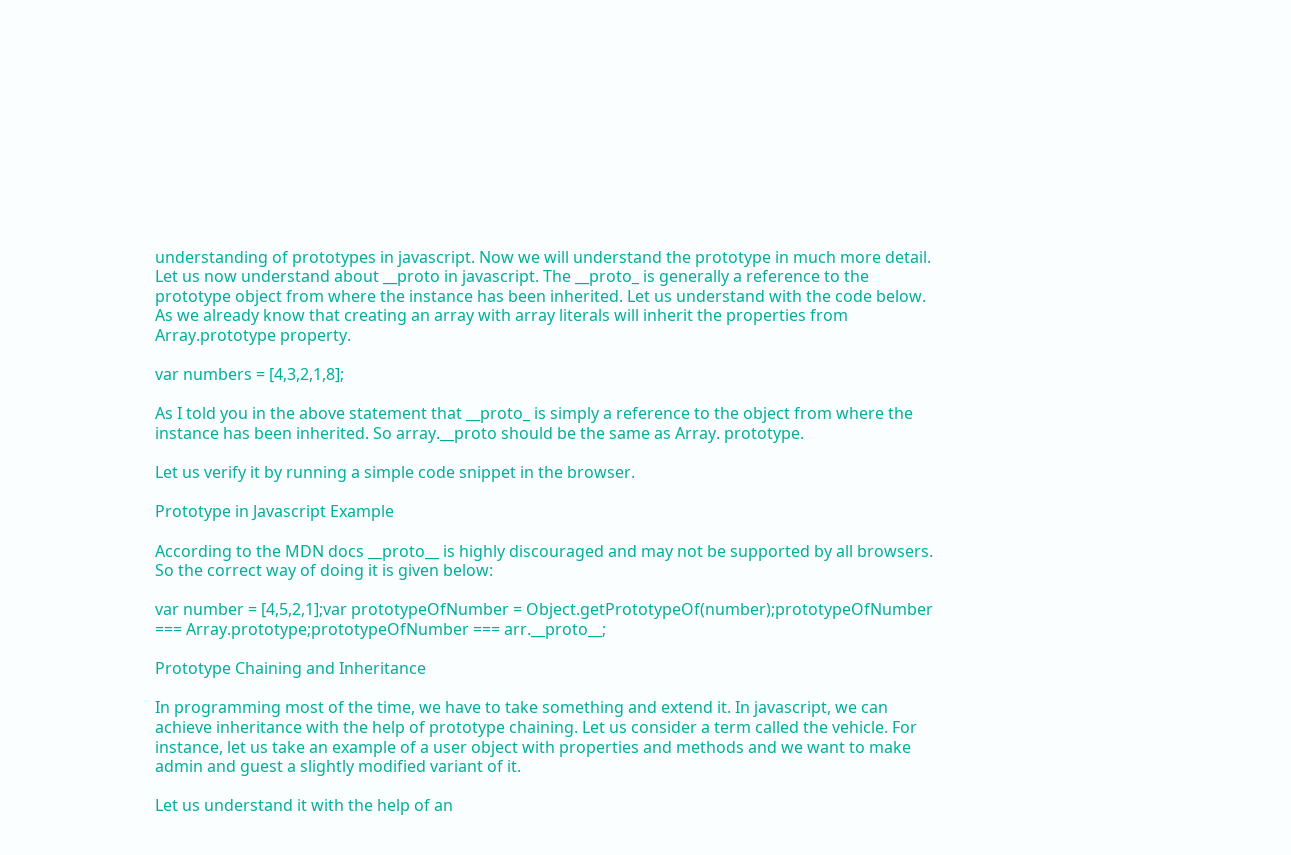understanding of prototypes in javascript. Now we will understand the prototype in much more detail. Let us now understand about __proto in javascript. The __proto_ is generally a reference to the prototype object from where the instance has been inherited. Let us understand with the code below. As we already know that creating an array with array literals will inherit the properties from Array.prototype property.

var numbers = [4,3,2,1,8];

As I told you in the above statement that __proto_ is simply a reference to the object from where the instance has been inherited. So array.__proto should be the same as Array. prototype.

Let us verify it by running a simple code snippet in the browser.

Prototype in Javascript Example

According to the MDN docs __proto__ is highly discouraged and may not be supported by all browsers. So the correct way of doing it is given below:

var number = [4,5,2,1];var prototypeOfNumber = Object.getPrototypeOf(number);prototypeOfNumber === Array.prototype;prototypeOfNumber === arr.__proto__;

Prototype Chaining and Inheritance

In programming most of the time, we have to take something and extend it. In javascript, we can achieve inheritance with the help of prototype chaining. Let us consider a term called the vehicle. For instance, let us take an example of a user object with properties and methods and we want to make admin and guest a slightly modified variant of it.

Let us understand it with the help of an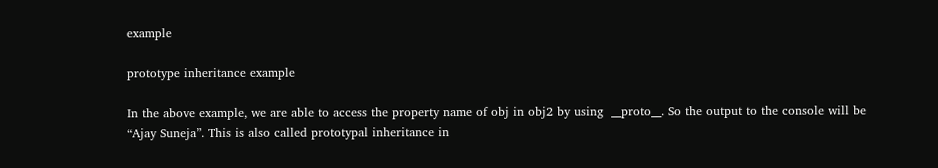example

prototype inheritance example

In the above example, we are able to access the property name of obj in obj2 by using  __proto__. So the output to the console will be “Ajay Suneja”. This is also called prototypal inheritance in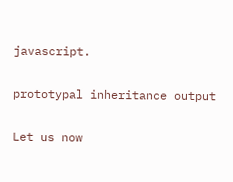javascript.

prototypal inheritance output

Let us now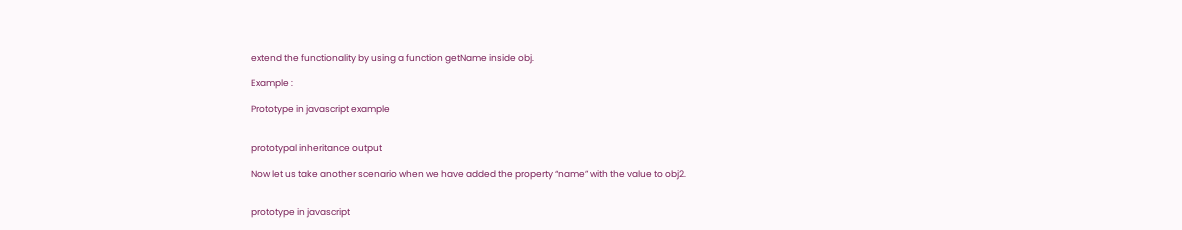extend the functionality by using a function getName inside obj.

Example :

Prototype in javascript example


prototypal inheritance output

Now let us take another scenario when we have added the property “name” with the value to obj2.


prototype in javascript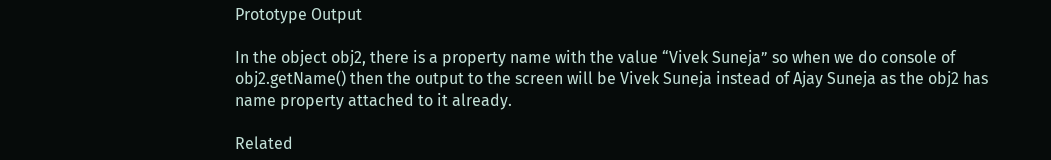Prototype Output

In the object obj2, there is a property name with the value “Vivek Suneja” so when we do console of obj2.getName() then the output to the screen will be Vivek Suneja instead of Ajay Suneja as the obj2 has name property attached to it already.

Related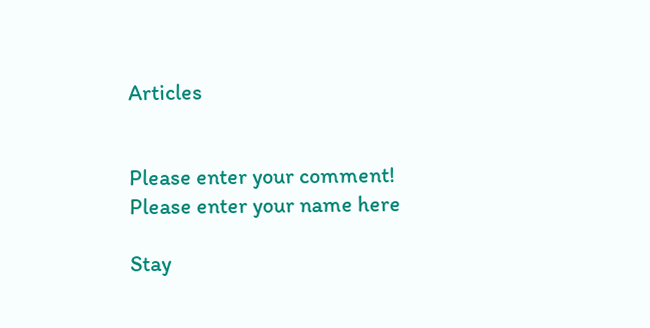Articles


Please enter your comment!
Please enter your name here

Stay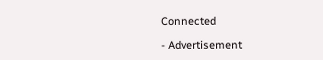Connected

- Advertisement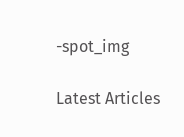-spot_img

Latest Articles